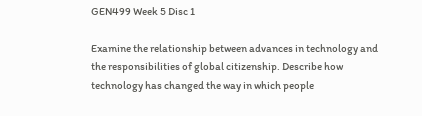GEN499 Week 5 Disc 1

Examine the relationship between advances in technology and the responsibilities of global citizenship. Describe how technology has changed the way in which people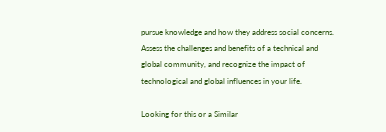pursue knowledge and how they address social concerns. Assess the challenges and benefits of a technical and global community, and recognize the impact of technological and global influences in your life.

Looking for this or a Similar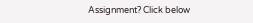Assignment? Click below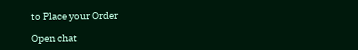to Place your Order

Open chat